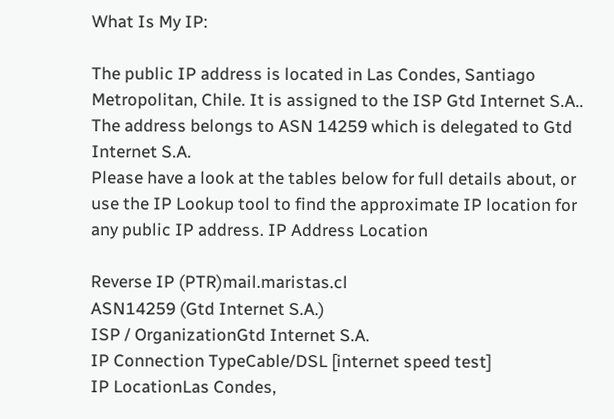What Is My IP:

The public IP address is located in Las Condes, Santiago Metropolitan, Chile. It is assigned to the ISP Gtd Internet S.A.. The address belongs to ASN 14259 which is delegated to Gtd Internet S.A.
Please have a look at the tables below for full details about, or use the IP Lookup tool to find the approximate IP location for any public IP address. IP Address Location

Reverse IP (PTR)mail.maristas.cl
ASN14259 (Gtd Internet S.A.)
ISP / OrganizationGtd Internet S.A.
IP Connection TypeCable/DSL [internet speed test]
IP LocationLas Condes,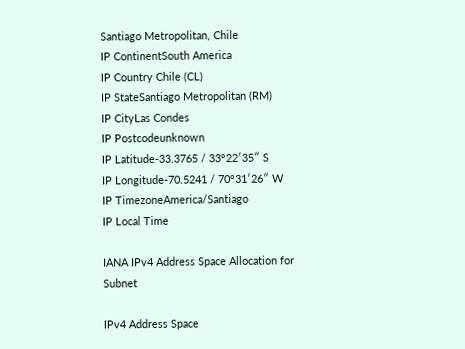Santiago Metropolitan, Chile
IP ContinentSouth America
IP Country Chile (CL)
IP StateSantiago Metropolitan (RM)
IP CityLas Condes
IP Postcodeunknown
IP Latitude-33.3765 / 33°22′35″ S
IP Longitude-70.5241 / 70°31′26″ W
IP TimezoneAmerica/Santiago
IP Local Time

IANA IPv4 Address Space Allocation for Subnet

IPv4 Address Space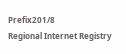Prefix201/8
Regional Internet Registry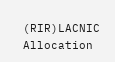(RIR)LACNIC
Allocation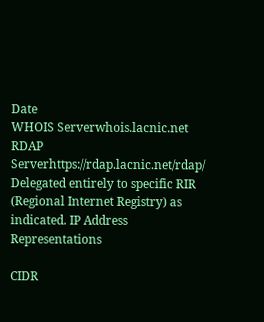Date
WHOIS Serverwhois.lacnic.net
RDAP Serverhttps://rdap.lacnic.net/rdap/
Delegated entirely to specific RIR (Regional Internet Registry) as indicated. IP Address Representations

CIDR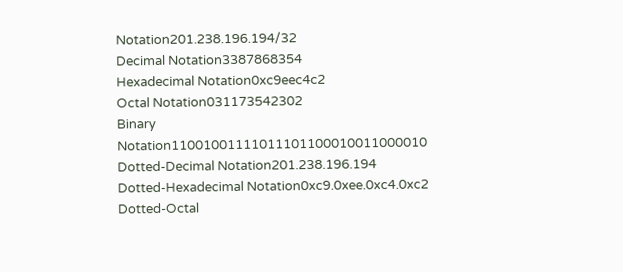Notation201.238.196.194/32
Decimal Notation3387868354
Hexadecimal Notation0xc9eec4c2
Octal Notation031173542302
Binary Notation11001001111011101100010011000010
Dotted-Decimal Notation201.238.196.194
Dotted-Hexadecimal Notation0xc9.0xee.0xc4.0xc2
Dotted-Octal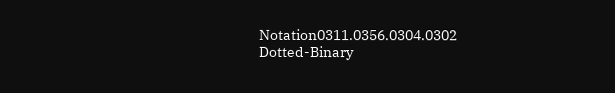Notation0311.0356.0304.0302
Dotted-Binary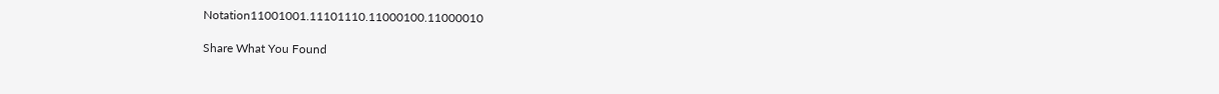Notation11001001.11101110.11000100.11000010

Share What You Found